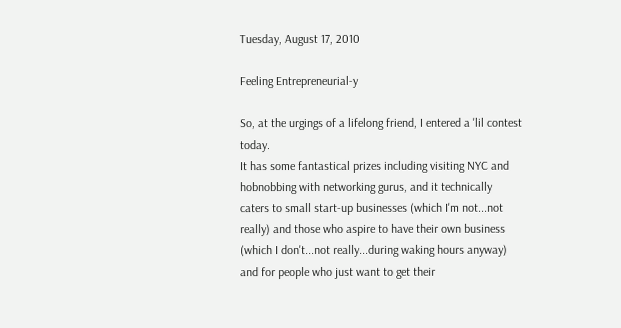Tuesday, August 17, 2010

Feeling Entrepreneurial-y

So, at the urgings of a lifelong friend, I entered a 'lil contest today.
It has some fantastical prizes including visiting NYC and hobnobbing with networking gurus, and it technically caters to small start-up businesses (which I'm not...not really) and those who aspire to have their own business (which I don't...not really...during waking hours anyway) and for people who just want to get their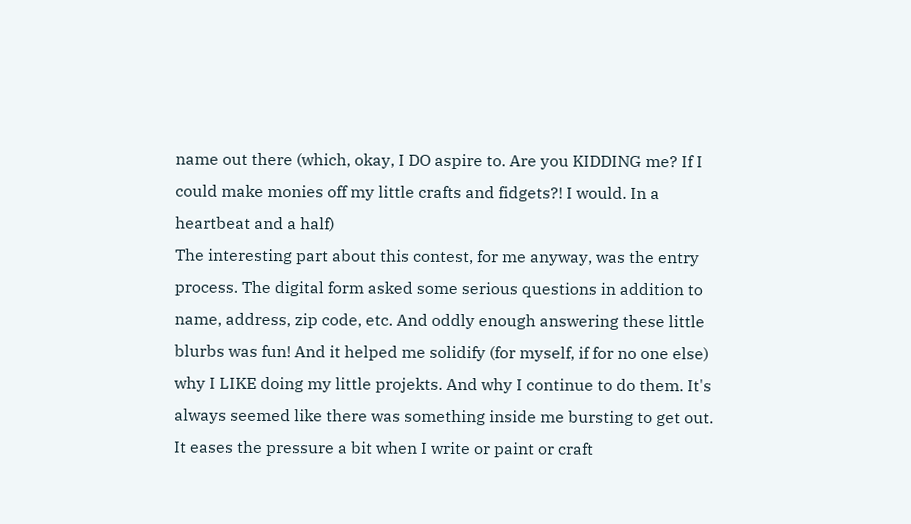name out there (which, okay, I DO aspire to. Are you KIDDING me? If I could make monies off my little crafts and fidgets?! I would. In a heartbeat and a half)
The interesting part about this contest, for me anyway, was the entry process. The digital form asked some serious questions in addition to name, address, zip code, etc. And oddly enough answering these little blurbs was fun! And it helped me solidify (for myself, if for no one else) why I LIKE doing my little projekts. And why I continue to do them. It's always seemed like there was something inside me bursting to get out. It eases the pressure a bit when I write or paint or craft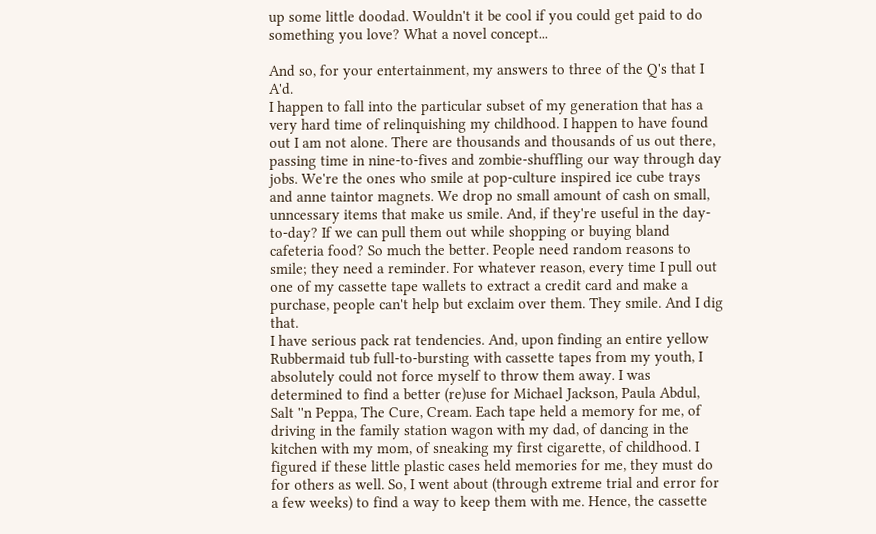up some little doodad. Wouldn't it be cool if you could get paid to do something you love? What a novel concept...

And so, for your entertainment, my answers to three of the Q's that I A'd.
I happen to fall into the particular subset of my generation that has a very hard time of relinquishing my childhood. I happen to have found out I am not alone. There are thousands and thousands of us out there, passing time in nine-to-fives and zombie-shuffling our way through day jobs. We're the ones who smile at pop-culture inspired ice cube trays and anne taintor magnets. We drop no small amount of cash on small, unncessary items that make us smile. And, if they're useful in the day-to-day? If we can pull them out while shopping or buying bland cafeteria food? So much the better. People need random reasons to smile; they need a reminder. For whatever reason, every time I pull out one of my cassette tape wallets to extract a credit card and make a purchase, people can't help but exclaim over them. They smile. And I dig that.
I have serious pack rat tendencies. And, upon finding an entire yellow Rubbermaid tub full-to-bursting with cassette tapes from my youth, I absolutely could not force myself to throw them away. I was determined to find a better (re)use for Michael Jackson, Paula Abdul, Salt ''n Peppa, The Cure, Cream. Each tape held a memory for me, of driving in the family station wagon with my dad, of dancing in the kitchen with my mom, of sneaking my first cigarette, of childhood. I figured if these little plastic cases held memories for me, they must do for others as well. So, I went about (through extreme trial and error for a few weeks) to find a way to keep them with me. Hence, the cassette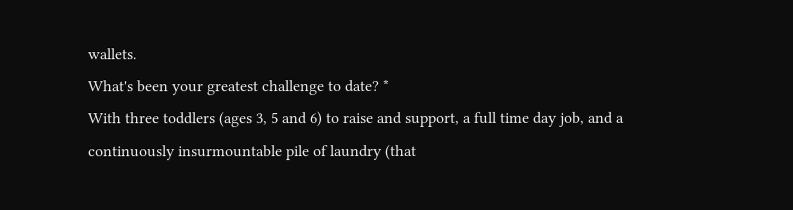wallets.
What's been your greatest challenge to date? *
With three toddlers (ages 3, 5 and 6) to raise and support, a full time day job, and a continuously insurmountable pile of laundry (that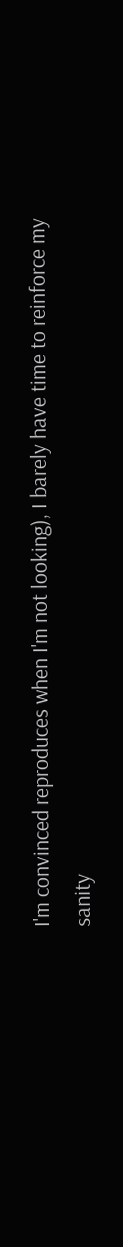I'm convinced reproduces when I'm not looking), I barely have time to reinforce my sanity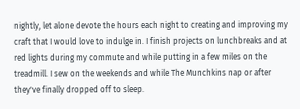nightly, let alone devote the hours each night to creating and improving my craft that I would love to indulge in. I finish projects on lunchbreaks and at red lights during my commute and while putting in a few miles on the treadmill. I sew on the weekends and while The Munchkins nap or after they've finally dropped off to sleep.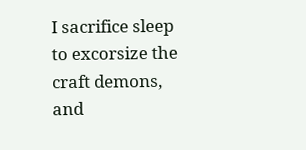I sacrifice sleep to excorsize the craft demons, and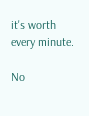it's worth every minute.

No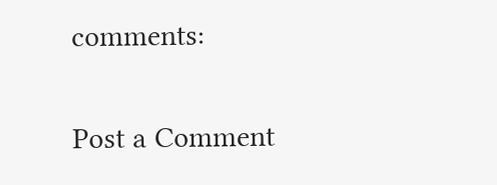comments:

Post a Comment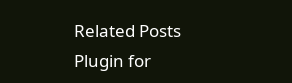Related Posts Plugin for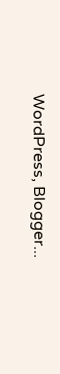WordPress, Blogger...